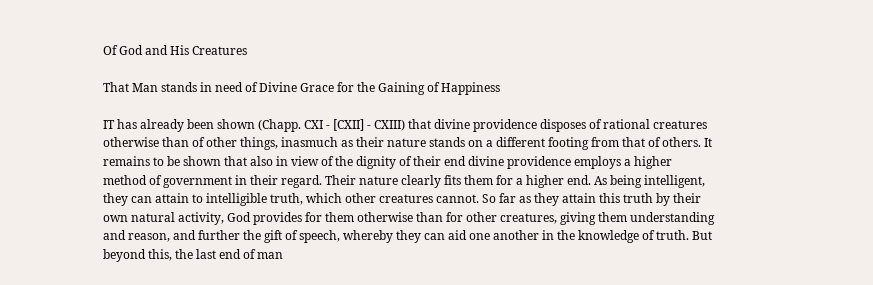Of God and His Creatures

That Man stands in need of Divine Grace for the Gaining of Happiness

IT has already been shown (Chapp. CXI - [CXII] - CXIII) that divine providence disposes of rational creatures otherwise than of other things, inasmuch as their nature stands on a different footing from that of others. It remains to be shown that also in view of the dignity of their end divine providence employs a higher method of government in their regard. Their nature clearly fits them for a higher end. As being intelligent, they can attain to intelligible truth, which other creatures cannot. So far as they attain this truth by their own natural activity, God provides for them otherwise than for other creatures, giving them understanding and reason, and further the gift of speech, whereby they can aid one another in the knowledge of truth. But beyond this, the last end of man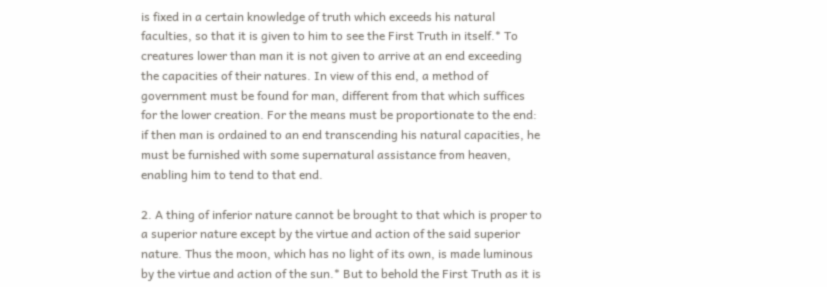is fixed in a certain knowledge of truth which exceeds his natural faculties, so that it is given to him to see the First Truth in itself.* To creatures lower than man it is not given to arrive at an end exceeding the capacities of their natures. In view of this end, a method of government must be found for man, different from that which suffices for the lower creation. For the means must be proportionate to the end: if then man is ordained to an end transcending his natural capacities, he must be furnished with some supernatural assistance from heaven, enabling him to tend to that end.

2. A thing of inferior nature cannot be brought to that which is proper to a superior nature except by the virtue and action of the said superior nature. Thus the moon, which has no light of its own, is made luminous by the virtue and action of the sun.* But to behold the First Truth as it is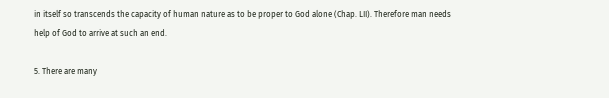in itself so transcends the capacity of human nature as to be proper to God alone (Chap. LII). Therefore man needs help of God to arrive at such an end.

5. There are many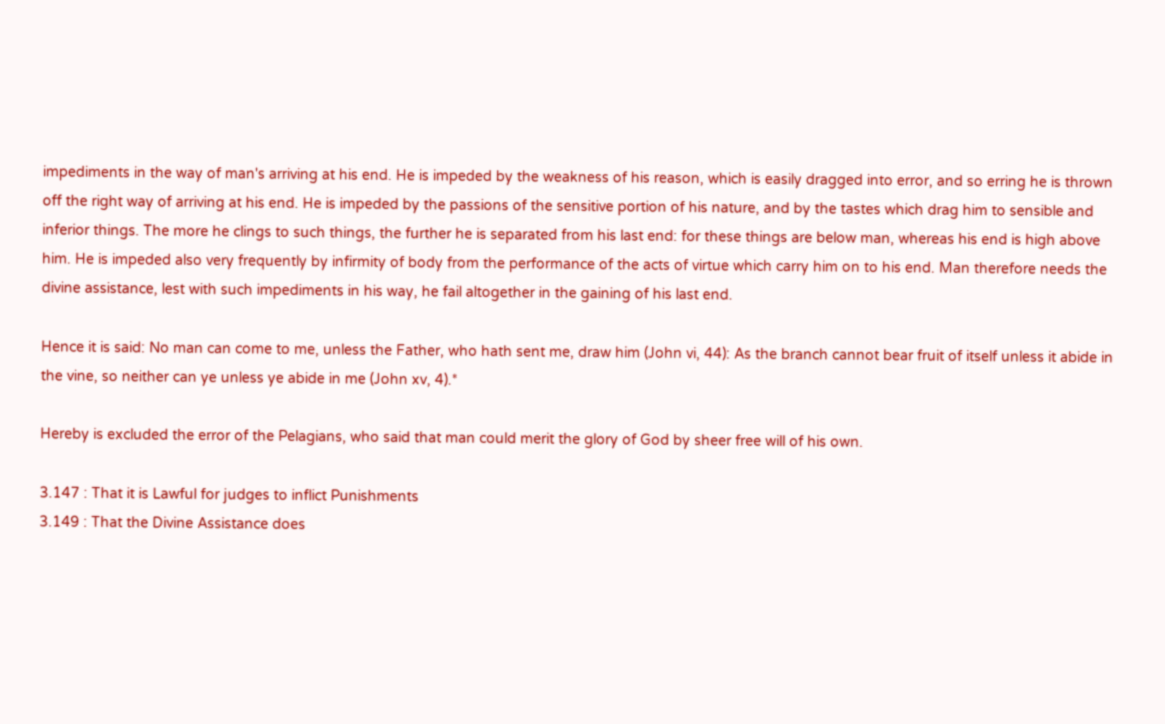impediments in the way of man's arriving at his end. He is impeded by the weakness of his reason, which is easily dragged into error, and so erring he is thrown off the right way of arriving at his end. He is impeded by the passions of the sensitive portion of his nature, and by the tastes which drag him to sensible and inferior things. The more he clings to such things, the further he is separated from his last end: for these things are below man, whereas his end is high above him. He is impeded also very frequently by infirmity of body from the performance of the acts of virtue which carry him on to his end. Man therefore needs the divine assistance, lest with such impediments in his way, he fail altogether in the gaining of his last end.

Hence it is said: No man can come to me, unless the Father, who hath sent me, draw him (John vi, 44): As the branch cannot bear fruit of itself unless it abide in the vine, so neither can ye unless ye abide in me (John xv, 4).*

Hereby is excluded the error of the Pelagians, who said that man could merit the glory of God by sheer free will of his own.

3.147 : That it is Lawful for judges to inflict Punishments
3.149 : That the Divine Assistance does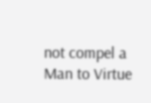not compel a Man to Virtue